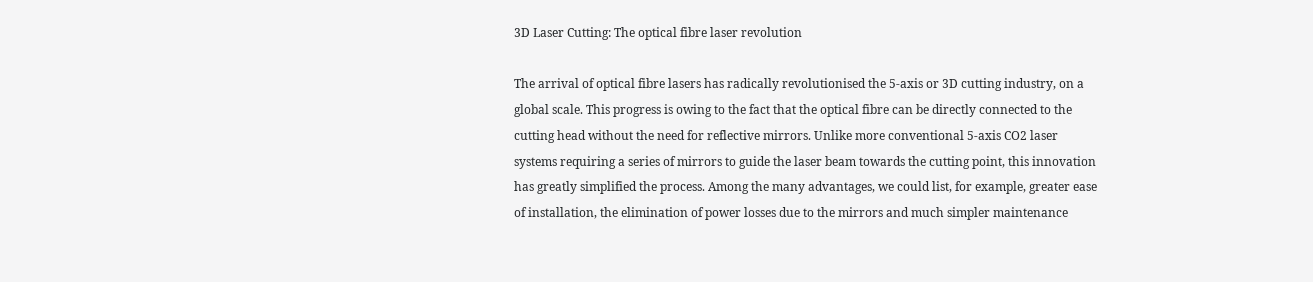3D Laser Cutting: The optical fibre laser revolution

The arrival of optical fibre lasers has radically revolutionised the 5-axis or 3D cutting industry, on a global scale. This progress is owing to the fact that the optical fibre can be directly connected to the cutting head without the need for reflective mirrors. Unlike more conventional 5-axis CO2 laser systems requiring a series of mirrors to guide the laser beam towards the cutting point, this innovation has greatly simplified the process. Among the many advantages, we could list, for example, greater ease of installation, the elimination of power losses due to the mirrors and much simpler maintenance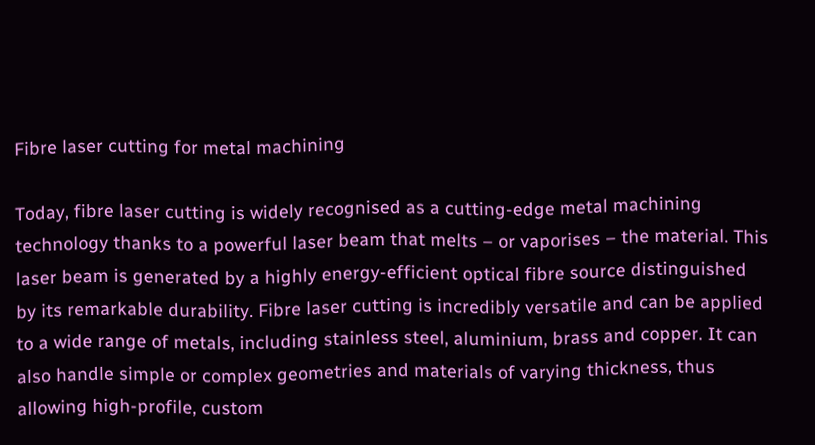Fibre laser cutting for metal machining

Today, fibre laser cutting is widely recognised as a cutting-edge metal machining technology thanks to a powerful laser beam that melts – or vaporises – the material. This laser beam is generated by a highly energy-efficient optical fibre source distinguished by its remarkable durability. Fibre laser cutting is incredibly versatile and can be applied to a wide range of metals, including stainless steel, aluminium, brass and copper. It can also handle simple or complex geometries and materials of varying thickness, thus allowing high-profile, custom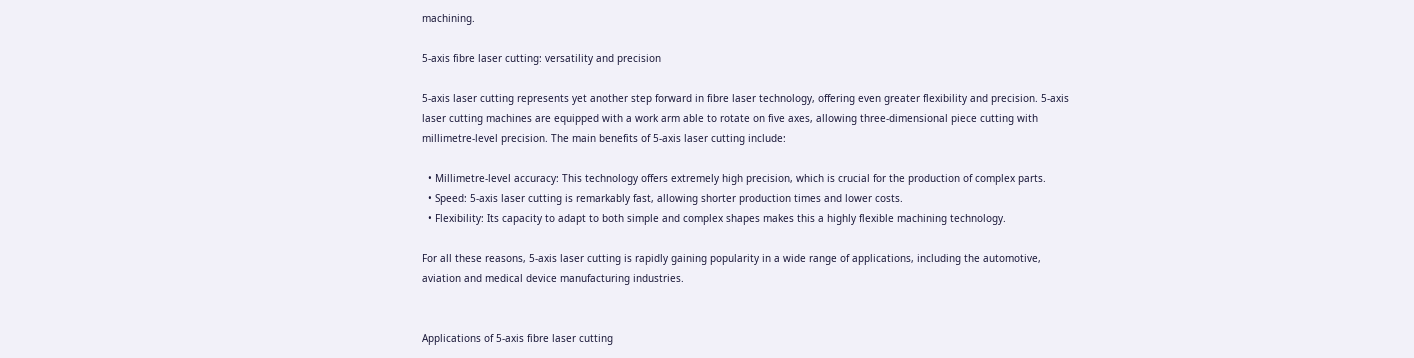machining.

5-axis fibre laser cutting: versatility and precision

5-axis laser cutting represents yet another step forward in fibre laser technology, offering even greater flexibility and precision. 5-axis laser cutting machines are equipped with a work arm able to rotate on five axes, allowing three-dimensional piece cutting with millimetre-level precision. The main benefits of 5-axis laser cutting include:

  • Millimetre-level accuracy: This technology offers extremely high precision, which is crucial for the production of complex parts.
  • Speed: 5-axis laser cutting is remarkably fast, allowing shorter production times and lower costs.
  • Flexibility: Its capacity to adapt to both simple and complex shapes makes this a highly flexible machining technology.

For all these reasons, 5-axis laser cutting is rapidly gaining popularity in a wide range of applications, including the automotive, aviation and medical device manufacturing industries.


Applications of 5-axis fibre laser cutting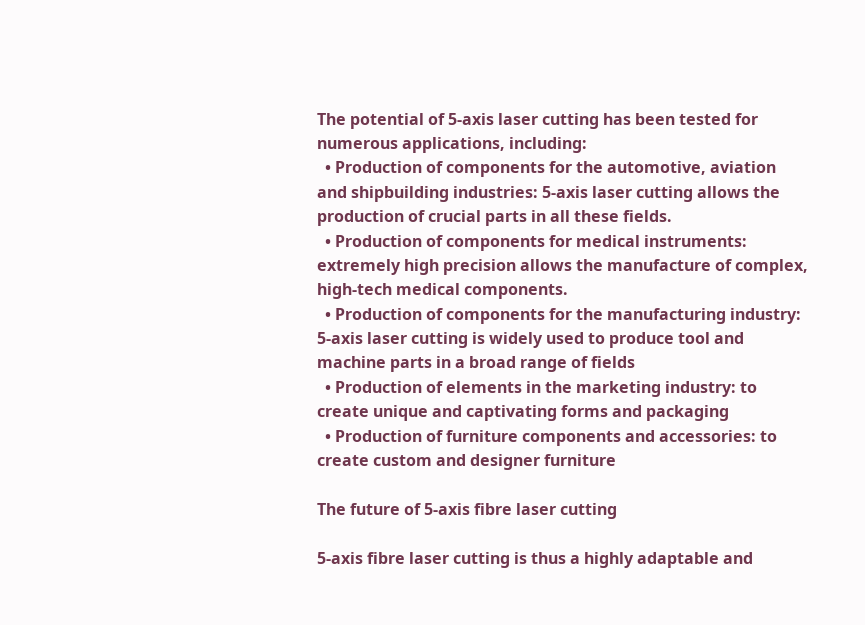The potential of 5-axis laser cutting has been tested for numerous applications, including:
  • Production of components for the automotive, aviation and shipbuilding industries: 5-axis laser cutting allows the production of crucial parts in all these fields.
  • Production of components for medical instruments: extremely high precision allows the manufacture of complex, high-tech medical components.
  • Production of components for the manufacturing industry: 5-axis laser cutting is widely used to produce tool and machine parts in a broad range of fields
  • Production of elements in the marketing industry: to create unique and captivating forms and packaging
  • Production of furniture components and accessories: to create custom and designer furniture

The future of 5-axis fibre laser cutting

5-axis fibre laser cutting is thus a highly adaptable and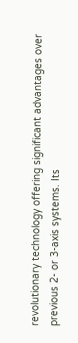revolutionary technology offering significant advantages over previous 2- or 3-axis systems. Its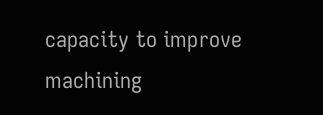capacity to improve machining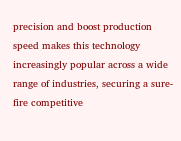precision and boost production speed makes this technology increasingly popular across a wide range of industries, securing a sure-fire competitive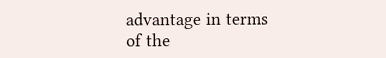advantage in terms of the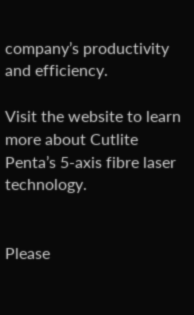company’s productivity and efficiency.

Visit the website to learn more about Cutlite Penta’s 5-axis fibre laser technology.


Please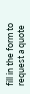fill in the form to request a quote